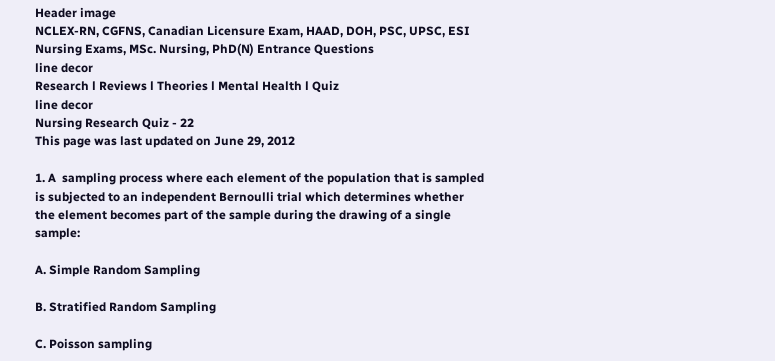Header image
NCLEX-RN, CGFNS, Canadian Licensure Exam, HAAD, DOH, PSC, UPSC, ESI Nursing Exams, MSc. Nursing, PhD(N) Entrance Questions
line decor
Research l Reviews l Theories l Mental Health l Quiz
line decor
Nursing Research Quiz - 22
This page was last updated on June 29, 2012

1. A  sampling process where each element of the population that is sampled is subjected to an independent Bernoulli trial which determines whether the element becomes part of the sample during the drawing of a single sample:

A. Simple Random Sampling

B. Stratified Random Sampling

C. Poisson sampling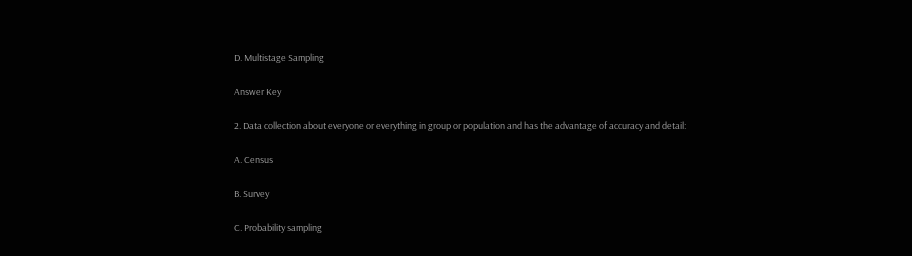D. Multistage Sampling

Answer Key

2. Data collection about everyone or everything in group or population and has the advantage of accuracy and detail:

A. Census

B. Survey

C. Probability sampling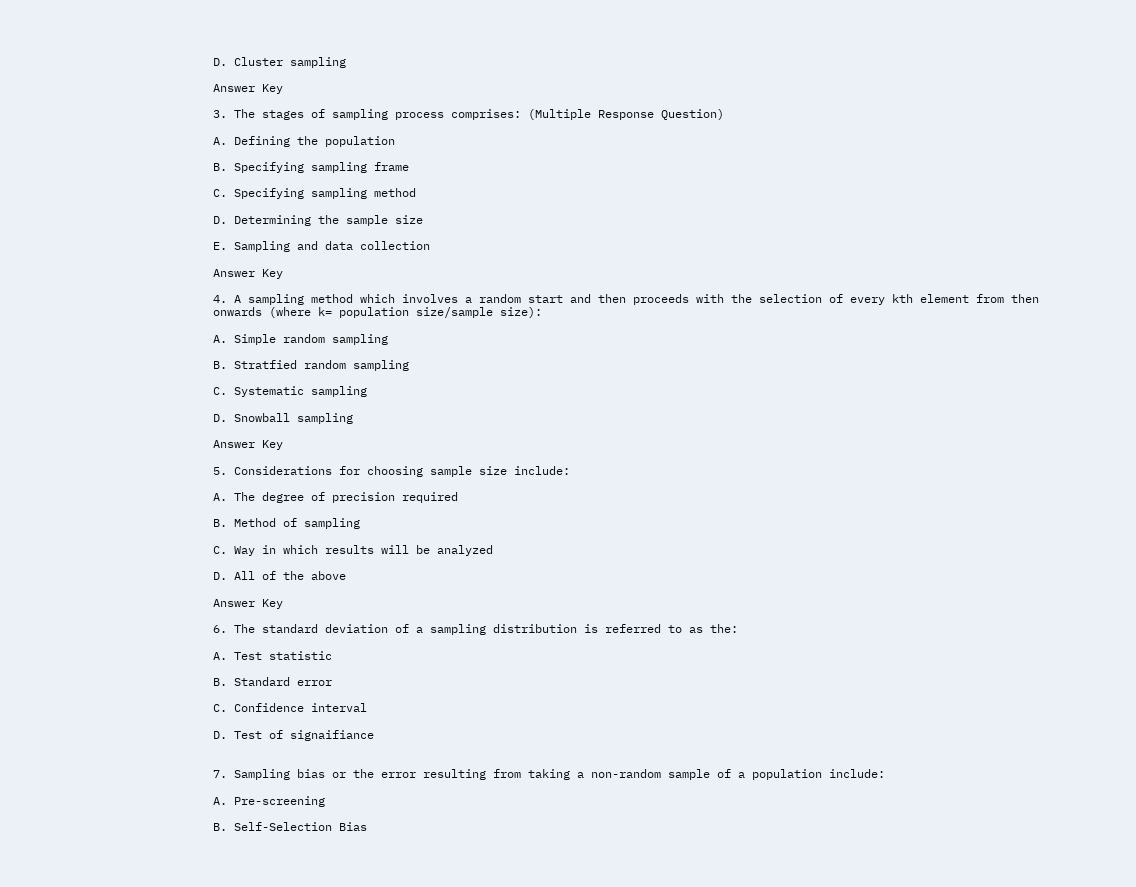D. Cluster sampling

Answer Key

3. The stages of sampling process comprises: (Multiple Response Question)

A. Defining the population

B. Specifying sampling frame

C. Specifying sampling method

D. Determining the sample size

E. Sampling and data collection

Answer Key

4. A sampling method which involves a random start and then proceeds with the selection of every kth element from then onwards (where k= population size/sample size):

A. Simple random sampling

B. Stratfied random sampling

C. Systematic sampling

D. Snowball sampling

Answer Key

5. Considerations for choosing sample size include:

A. The degree of precision required

B. Method of sampling

C. Way in which results will be analyzed

D. All of the above

Answer Key

6. The standard deviation of a sampling distribution is referred to as the:

A. Test statistic

B. Standard error

C. Confidence interval

D. Test of signaifiance


7. Sampling bias or the error resulting from taking a non-random sample of a population include:

A. Pre-screening

B. Self-Selection Bias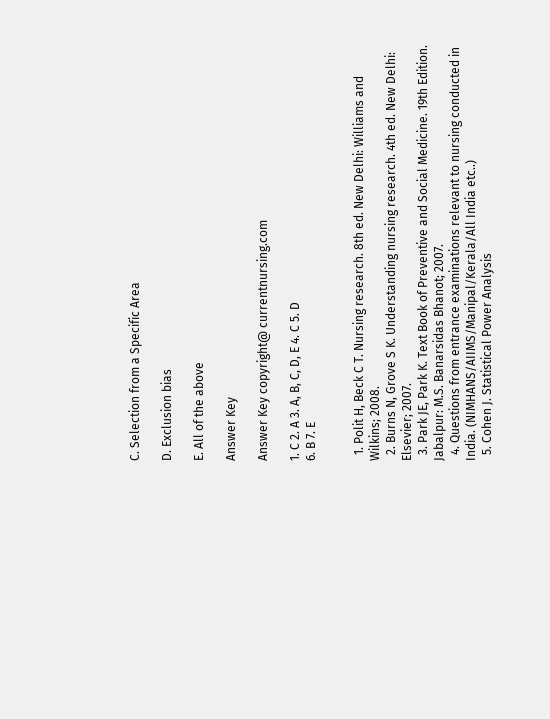C. Selection from a Specific Area

D. Exclusion bias

E. All of the above

Answer Key

Answer Key copyright@ currentnursing.com

1. C 2. A 3. A, B, C, D, E 4. C 5. D
6. B 7. E


  1. Polit H, Beck C T. Nursing research. 8th ed. New Delhi: Williams and Wilkins; 2008.
  2. Burns N, Grove S K. Understanding nursing research. 4th ed. New Delhi: Elsevier; 2007.
  3. Park JE, Park K. Text Book of Preventive and Social Medicine. 19th Edition. Jabalpur: M.S. Banarsidas Bhanot; 2007.
  4. Questions from entrance examinations relevant to nursing conducted in India. (NIMHANS/AIIMS/Manipal/Kerala/All India etc..)
  5. Cohen J. Statistical Power Analysis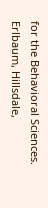for the Behavioral Sciences. Erlbaum, Hillsdale,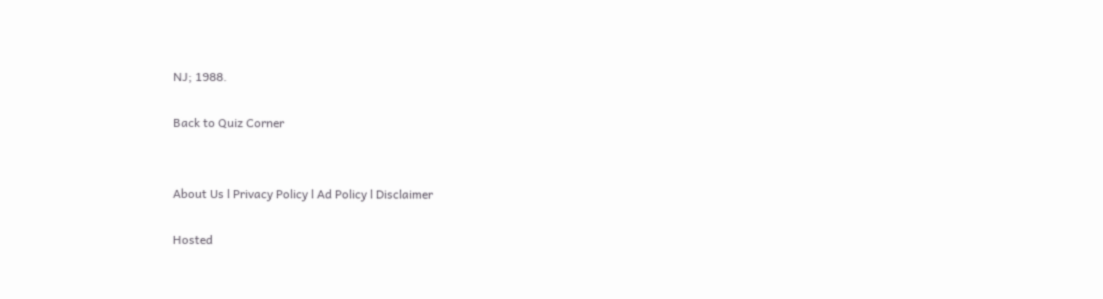NJ; 1988.

Back to Quiz Corner


About Us l Privacy Policy l Ad Policy l Disclaimer

Hosted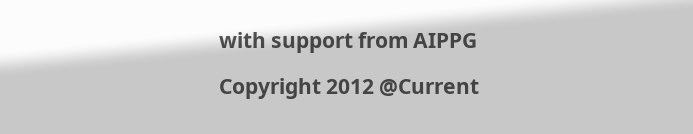with support from AIPPG

Copyright 2012 @Current